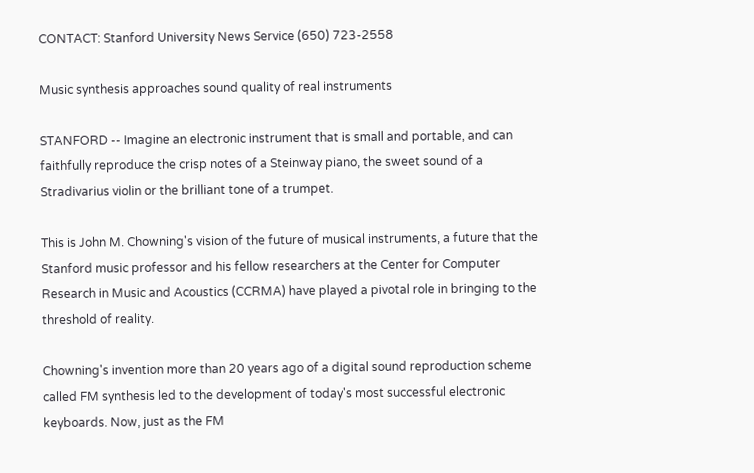CONTACT: Stanford University News Service (650) 723-2558

Music synthesis approaches sound quality of real instruments

STANFORD -- Imagine an electronic instrument that is small and portable, and can faithfully reproduce the crisp notes of a Steinway piano, the sweet sound of a Stradivarius violin or the brilliant tone of a trumpet.

This is John M. Chowning's vision of the future of musical instruments, a future that the Stanford music professor and his fellow researchers at the Center for Computer Research in Music and Acoustics (CCRMA) have played a pivotal role in bringing to the threshold of reality.

Chowning's invention more than 20 years ago of a digital sound reproduction scheme called FM synthesis led to the development of today's most successful electronic keyboards. Now, just as the FM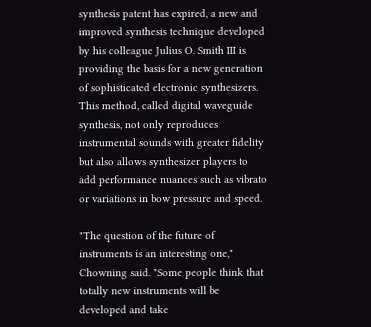synthesis patent has expired, a new and improved synthesis technique developed by his colleague Julius O. Smith III is providing the basis for a new generation of sophisticated electronic synthesizers. This method, called digital waveguide synthesis, not only reproduces instrumental sounds with greater fidelity but also allows synthesizer players to add performance nuances such as vibrato or variations in bow pressure and speed.

"The question of the future of instruments is an interesting one," Chowning said. "Some people think that totally new instruments will be developed and take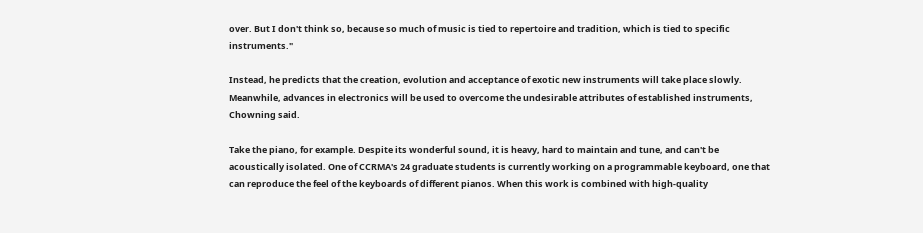over. But I don't think so, because so much of music is tied to repertoire and tradition, which is tied to specific instruments."

Instead, he predicts that the creation, evolution and acceptance of exotic new instruments will take place slowly. Meanwhile, advances in electronics will be used to overcome the undesirable attributes of established instruments, Chowning said.

Take the piano, for example. Despite its wonderful sound, it is heavy, hard to maintain and tune, and can't be acoustically isolated. One of CCRMA's 24 graduate students is currently working on a programmable keyboard, one that can reproduce the feel of the keyboards of different pianos. When this work is combined with high-quality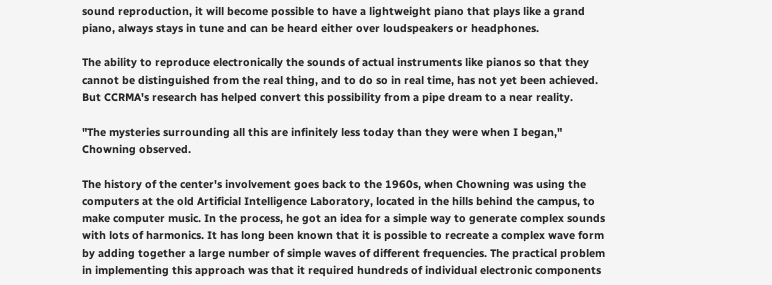sound reproduction, it will become possible to have a lightweight piano that plays like a grand piano, always stays in tune and can be heard either over loudspeakers or headphones.

The ability to reproduce electronically the sounds of actual instruments like pianos so that they cannot be distinguished from the real thing, and to do so in real time, has not yet been achieved. But CCRMA's research has helped convert this possibility from a pipe dream to a near reality.

"The mysteries surrounding all this are infinitely less today than they were when I began," Chowning observed.

The history of the center's involvement goes back to the 1960s, when Chowning was using the computers at the old Artificial Intelligence Laboratory, located in the hills behind the campus, to make computer music. In the process, he got an idea for a simple way to generate complex sounds with lots of harmonics. It has long been known that it is possible to recreate a complex wave form by adding together a large number of simple waves of different frequencies. The practical problem in implementing this approach was that it required hundreds of individual electronic components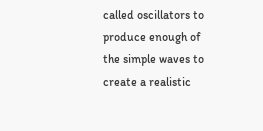called oscillators to produce enough of the simple waves to create a realistic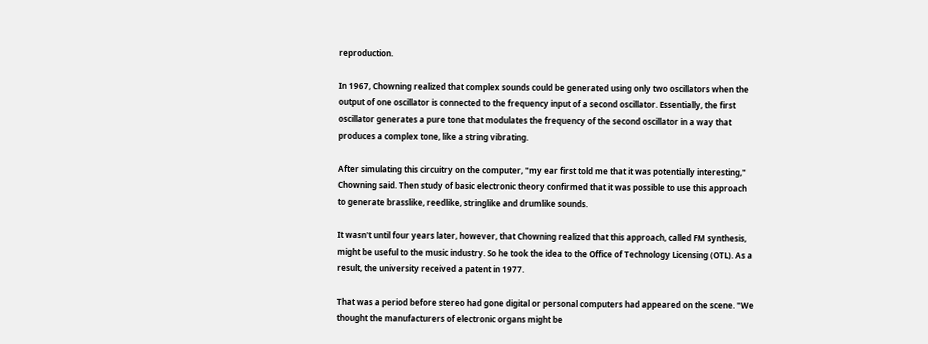reproduction.

In 1967, Chowning realized that complex sounds could be generated using only two oscillators when the output of one oscillator is connected to the frequency input of a second oscillator. Essentially, the first oscillator generates a pure tone that modulates the frequency of the second oscillator in a way that produces a complex tone, like a string vibrating.

After simulating this circuitry on the computer, "my ear first told me that it was potentially interesting," Chowning said. Then study of basic electronic theory confirmed that it was possible to use this approach to generate brasslike, reedlike, stringlike and drumlike sounds.

It wasn't until four years later, however, that Chowning realized that this approach, called FM synthesis, might be useful to the music industry. So he took the idea to the Office of Technology Licensing (OTL). As a result, the university received a patent in 1977.

That was a period before stereo had gone digital or personal computers had appeared on the scene. "We thought the manufacturers of electronic organs might be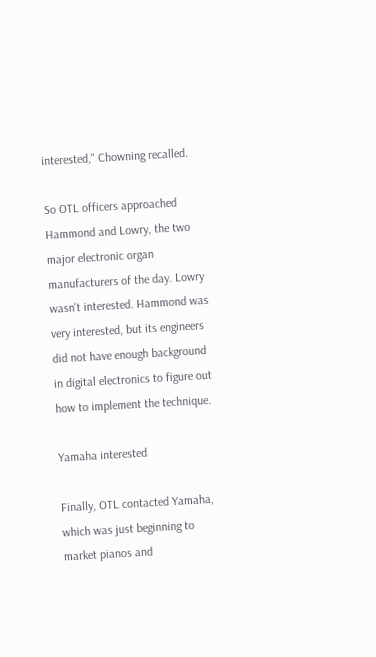interested," Chowning recalled.

So OTL officers approached Hammond and Lowry, the two major electronic organ manufacturers of the day. Lowry wasn't interested. Hammond was very interested, but its engineers did not have enough background in digital electronics to figure out how to implement the technique.

Yamaha interested

Finally, OTL contacted Yamaha, which was just beginning to market pianos and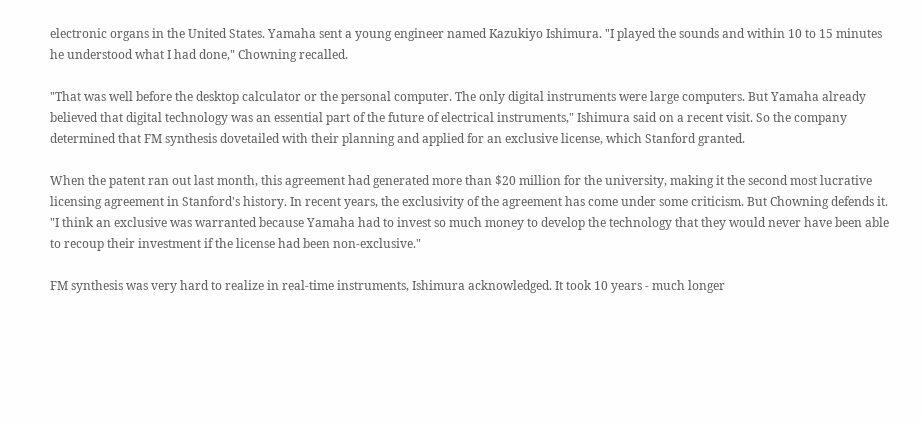electronic organs in the United States. Yamaha sent a young engineer named Kazukiyo Ishimura. "I played the sounds and within 10 to 15 minutes he understood what I had done," Chowning recalled.

"That was well before the desktop calculator or the personal computer. The only digital instruments were large computers. But Yamaha already believed that digital technology was an essential part of the future of electrical instruments," Ishimura said on a recent visit. So the company determined that FM synthesis dovetailed with their planning and applied for an exclusive license, which Stanford granted.

When the patent ran out last month, this agreement had generated more than $20 million for the university, making it the second most lucrative licensing agreement in Stanford's history. In recent years, the exclusivity of the agreement has come under some criticism. But Chowning defends it. "I think an exclusive was warranted because Yamaha had to invest so much money to develop the technology that they would never have been able to recoup their investment if the license had been non-exclusive."

FM synthesis was very hard to realize in real-time instruments, Ishimura acknowledged. It took 10 years - much longer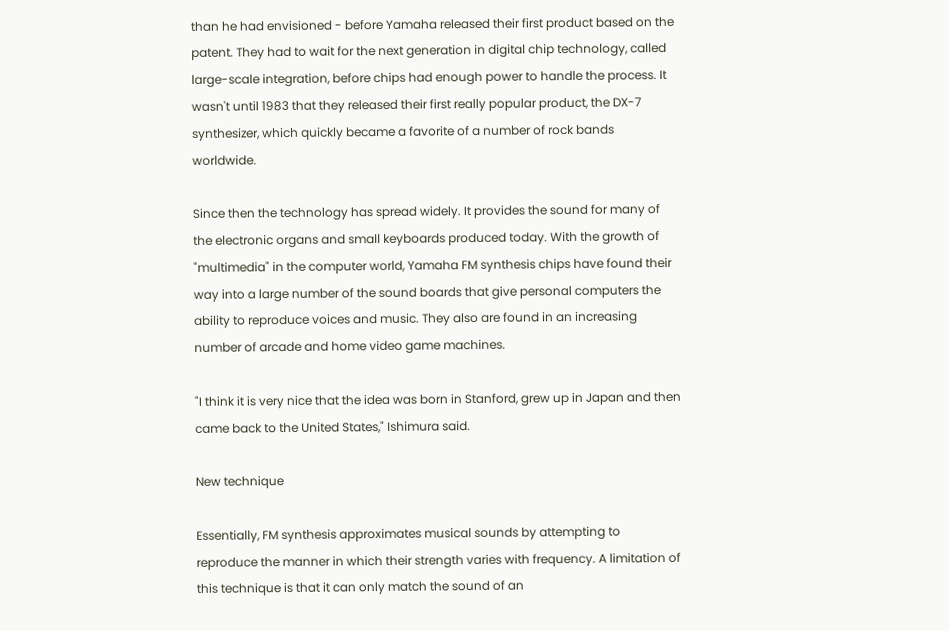than he had envisioned - before Yamaha released their first product based on the patent. They had to wait for the next generation in digital chip technology, called large-scale integration, before chips had enough power to handle the process. It wasn't until 1983 that they released their first really popular product, the DX-7 synthesizer, which quickly became a favorite of a number of rock bands worldwide.

Since then the technology has spread widely. It provides the sound for many of the electronic organs and small keyboards produced today. With the growth of "multimedia" in the computer world, Yamaha FM synthesis chips have found their way into a large number of the sound boards that give personal computers the ability to reproduce voices and music. They also are found in an increasing number of arcade and home video game machines.

"I think it is very nice that the idea was born in Stanford, grew up in Japan and then came back to the United States," Ishimura said.

New technique

Essentially, FM synthesis approximates musical sounds by attempting to reproduce the manner in which their strength varies with frequency. A limitation of this technique is that it can only match the sound of an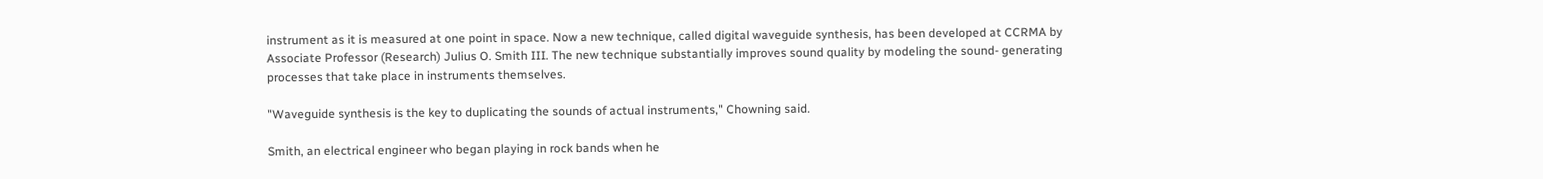instrument as it is measured at one point in space. Now a new technique, called digital waveguide synthesis, has been developed at CCRMA by Associate Professor (Research) Julius O. Smith III. The new technique substantially improves sound quality by modeling the sound- generating processes that take place in instruments themselves.

"Waveguide synthesis is the key to duplicating the sounds of actual instruments," Chowning said.

Smith, an electrical engineer who began playing in rock bands when he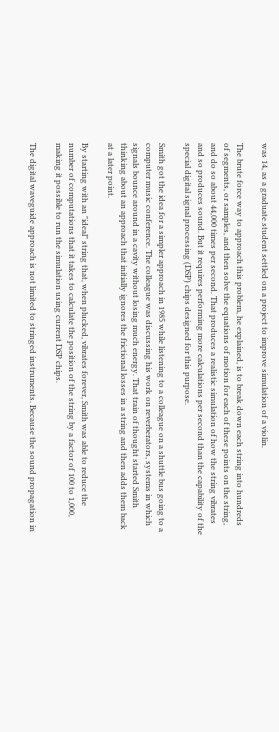was 14, as a graduate student settled on a project to improve simulation of a violin.

The brute force way to approach this problem, he explained, is to break down each string into hundreds of segments, or samples, and then solve the equations of motion for each of these points on the string, and do so about 44,000 times per second. That produces a realistic simulation of how the string vibrates and so produces sound. But it requires performing more calculations per second than the capability of the special digital signal processing (DSP) chips designed for this purpose.

Smith got the idea for a simpler approach in 1985 while listening to a colleague on a shuttle bus going to a computer music conference. The colleague was discussing his work on reverberators, systems in which signals bounce around in a cavity without losing much energy. That train of thought started Smith thinking about an approach that initially ignores the frictional losses in a string and then adds them back at a later point.

By starting with an "ideal" string that, when plucked, vibrates forever, Smith was able to reduce the number of computations that it takes to calculate the position of the string by a factor of 100 to 1,000, making it possible to run the simulation using current DSP chips.

The digital waveguide approach is not limited to stringed instruments. Because the sound propagation in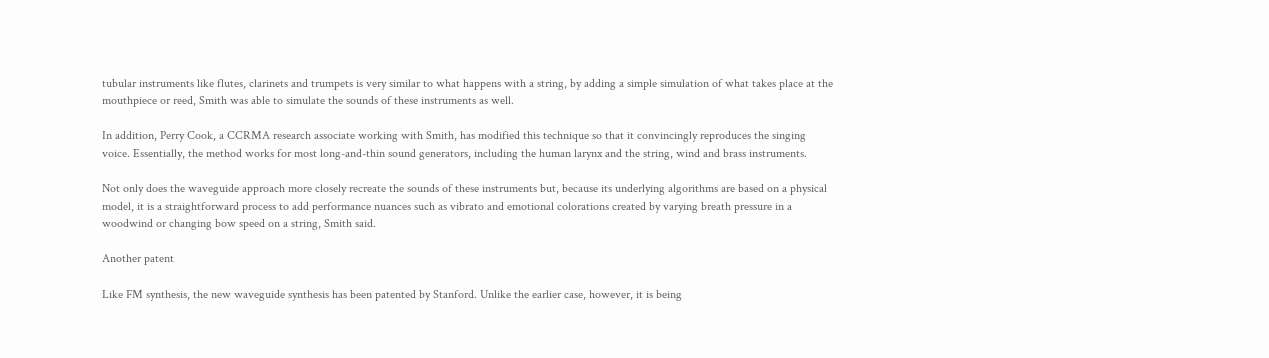tubular instruments like flutes, clarinets and trumpets is very similar to what happens with a string, by adding a simple simulation of what takes place at the mouthpiece or reed, Smith was able to simulate the sounds of these instruments as well.

In addition, Perry Cook, a CCRMA research associate working with Smith, has modified this technique so that it convincingly reproduces the singing voice. Essentially, the method works for most long-and-thin sound generators, including the human larynx and the string, wind and brass instruments.

Not only does the waveguide approach more closely recreate the sounds of these instruments but, because its underlying algorithms are based on a physical model, it is a straightforward process to add performance nuances such as vibrato and emotional colorations created by varying breath pressure in a woodwind or changing bow speed on a string, Smith said.

Another patent

Like FM synthesis, the new waveguide synthesis has been patented by Stanford. Unlike the earlier case, however, it is being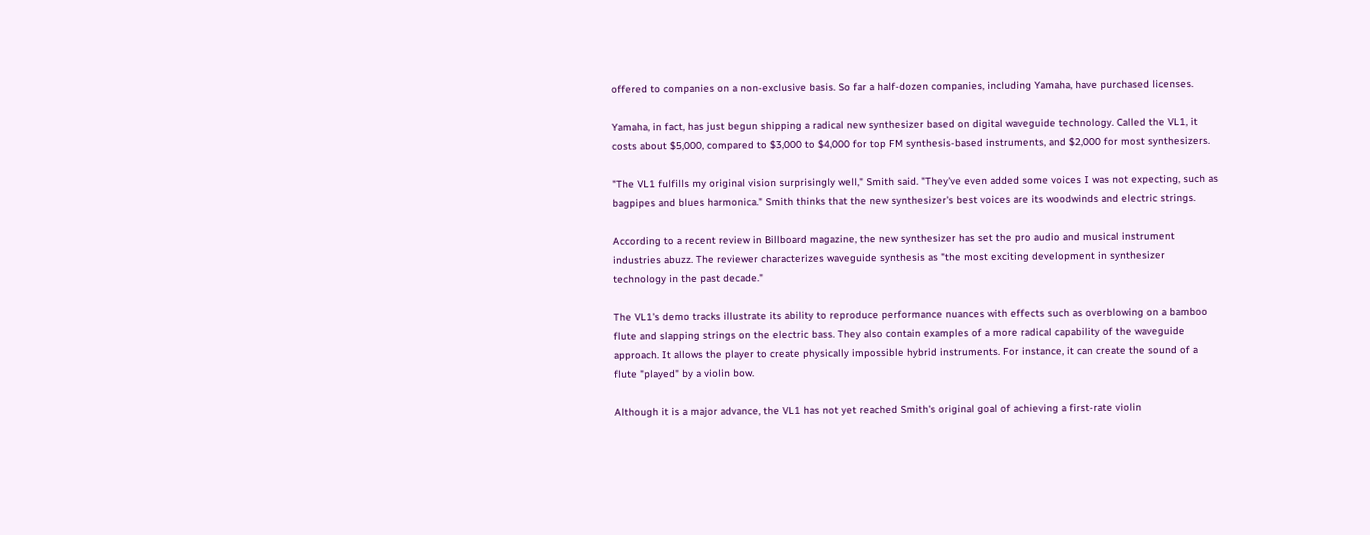offered to companies on a non-exclusive basis. So far a half-dozen companies, including Yamaha, have purchased licenses.

Yamaha, in fact, has just begun shipping a radical new synthesizer based on digital waveguide technology. Called the VL1, it costs about $5,000, compared to $3,000 to $4,000 for top FM synthesis-based instruments, and $2,000 for most synthesizers.

"The VL1 fulfills my original vision surprisingly well," Smith said. "They've even added some voices I was not expecting, such as bagpipes and blues harmonica." Smith thinks that the new synthesizer's best voices are its woodwinds and electric strings.

According to a recent review in Billboard magazine, the new synthesizer has set the pro audio and musical instrument industries abuzz. The reviewer characterizes waveguide synthesis as "the most exciting development in synthesizer technology in the past decade."

The VL1's demo tracks illustrate its ability to reproduce performance nuances with effects such as overblowing on a bamboo flute and slapping strings on the electric bass. They also contain examples of a more radical capability of the waveguide approach. It allows the player to create physically impossible hybrid instruments. For instance, it can create the sound of a flute "played" by a violin bow.

Although it is a major advance, the VL1 has not yet reached Smith's original goal of achieving a first-rate violin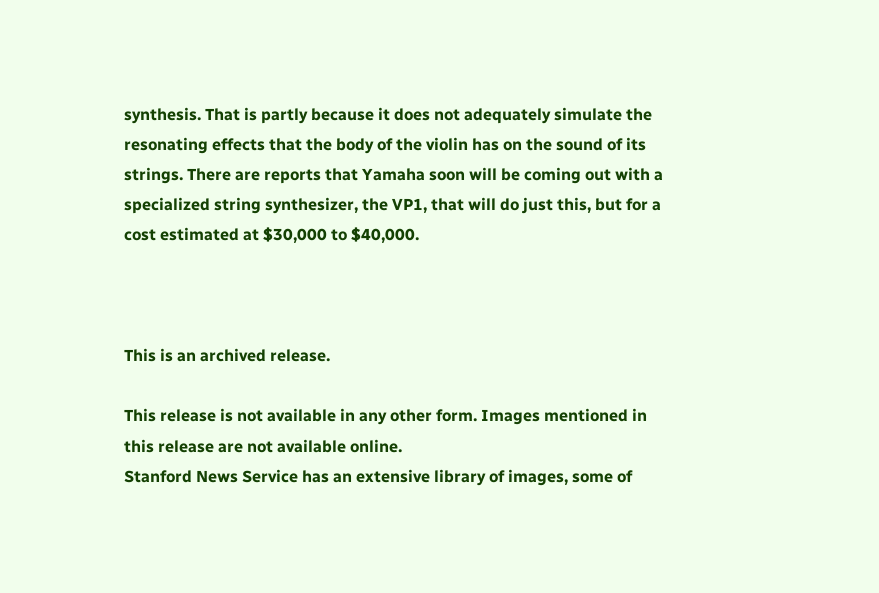synthesis. That is partly because it does not adequately simulate the resonating effects that the body of the violin has on the sound of its strings. There are reports that Yamaha soon will be coming out with a specialized string synthesizer, the VP1, that will do just this, but for a cost estimated at $30,000 to $40,000.



This is an archived release.

This release is not available in any other form. Images mentioned in this release are not available online.
Stanford News Service has an extensive library of images, some of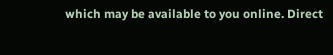which may be available to you online. Direct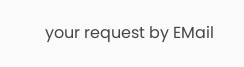your request by EMail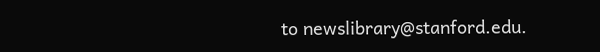to newslibrary@stanford.edu.